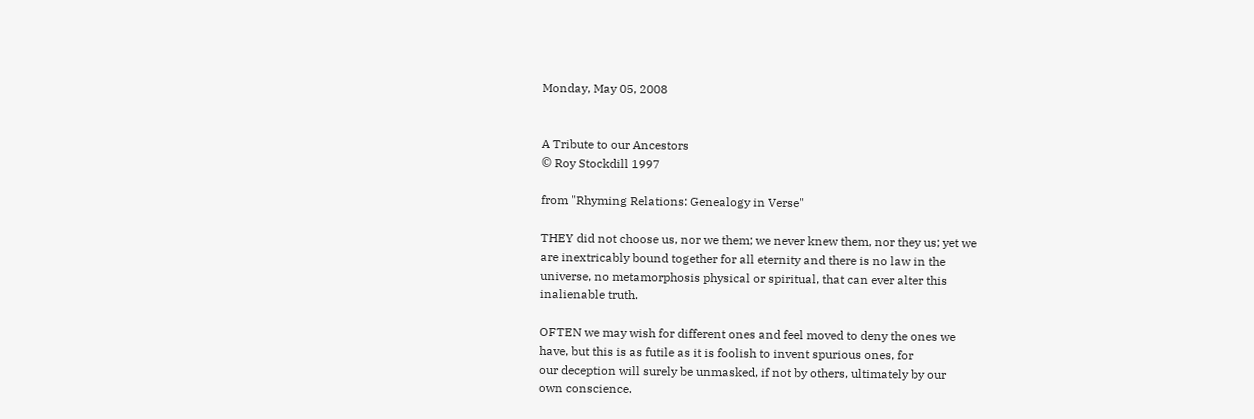Monday, May 05, 2008


A Tribute to our Ancestors
© Roy Stockdill 1997

from "Rhyming Relations: Genealogy in Verse"

THEY did not choose us, nor we them; we never knew them, nor they us; yet we
are inextricably bound together for all eternity and there is no law in the
universe, no metamorphosis physical or spiritual, that can ever alter this
inalienable truth.

OFTEN we may wish for different ones and feel moved to deny the ones we
have, but this is as futile as it is foolish to invent spurious ones, for
our deception will surely be unmasked, if not by others, ultimately by our
own conscience.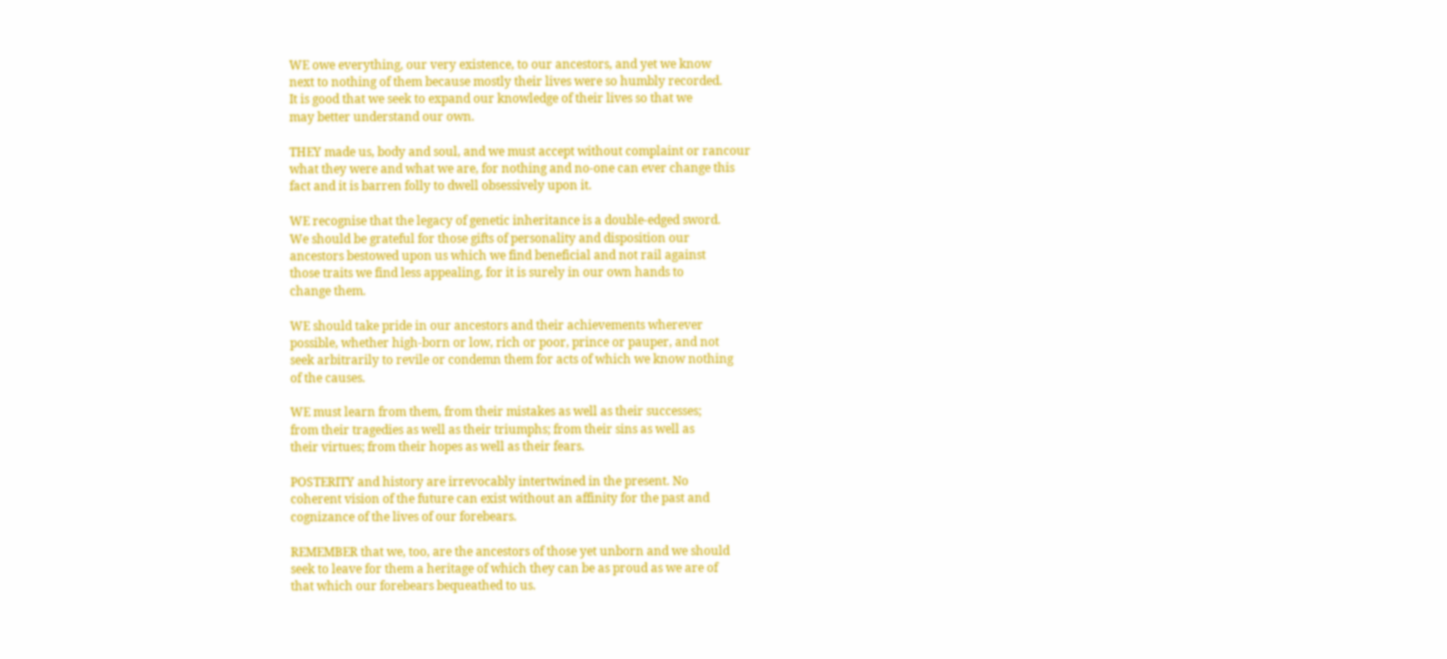WE owe everything, our very existence, to our ancestors, and yet we know
next to nothing of them because mostly their lives were so humbly recorded.
It is good that we seek to expand our knowledge of their lives so that we
may better understand our own.

THEY made us, body and soul, and we must accept without complaint or rancour
what they were and what we are, for nothing and no-one can ever change this
fact and it is barren folly to dwell obsessively upon it.

WE recognise that the legacy of genetic inheritance is a double-edged sword.
We should be grateful for those gifts of personality and disposition our
ancestors bestowed upon us which we find beneficial and not rail against
those traits we find less appealing, for it is surely in our own hands to
change them.

WE should take pride in our ancestors and their achievements wherever
possible, whether high-born or low, rich or poor, prince or pauper, and not
seek arbitrarily to revile or condemn them for acts of which we know nothing
of the causes.

WE must learn from them, from their mistakes as well as their successes;
from their tragedies as well as their triumphs; from their sins as well as
their virtues; from their hopes as well as their fears.

POSTERITY and history are irrevocably intertwined in the present. No
coherent vision of the future can exist without an affinity for the past and
cognizance of the lives of our forebears.

REMEMBER that we, too, are the ancestors of those yet unborn and we should
seek to leave for them a heritage of which they can be as proud as we are of
that which our forebears bequeathed to us.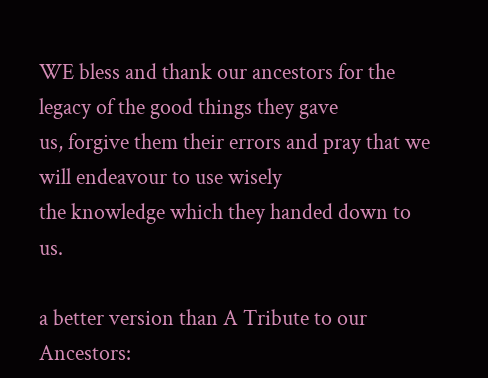WE bless and thank our ancestors for the legacy of the good things they gave
us, forgive them their errors and pray that we will endeavour to use wisely
the knowledge which they handed down to us.

a better version than A Tribute to our Ancestors: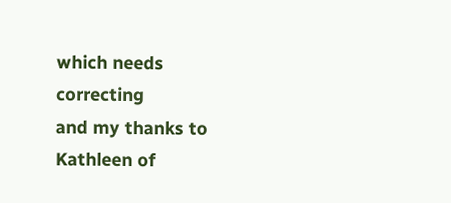which needs correcting
and my thanks to Kathleen of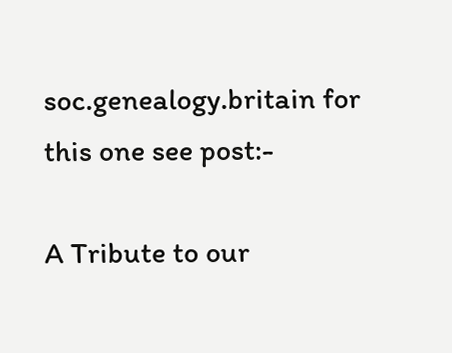soc.genealogy.britain for this one see post:-

A Tribute to our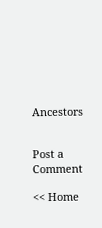Ancestors


Post a Comment

<< Home